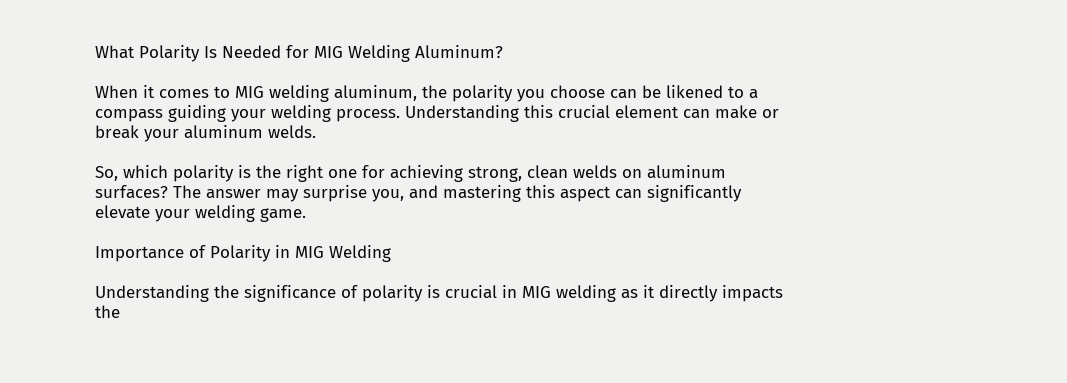What Polarity Is Needed for MIG Welding Aluminum?

When it comes to MIG welding aluminum, the polarity you choose can be likened to a compass guiding your welding process. Understanding this crucial element can make or break your aluminum welds.

So, which polarity is the right one for achieving strong, clean welds on aluminum surfaces? The answer may surprise you, and mastering this aspect can significantly elevate your welding game.

Importance of Polarity in MIG Welding

Understanding the significance of polarity is crucial in MIG welding as it directly impacts the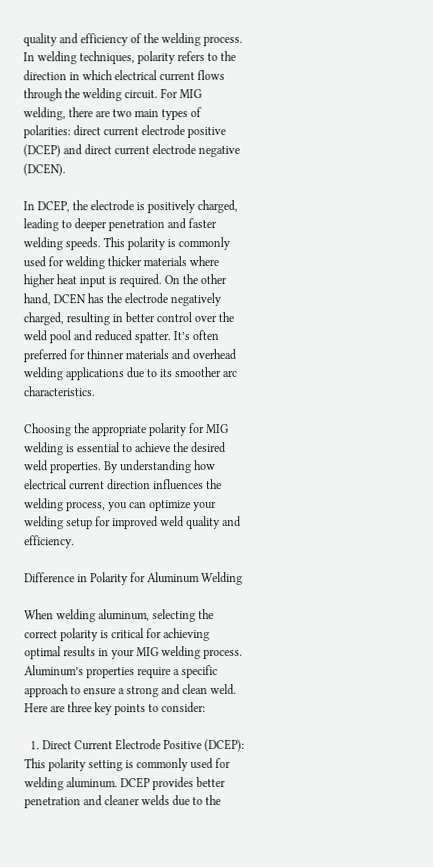quality and efficiency of the welding process. In welding techniques, polarity refers to the direction in which electrical current flows through the welding circuit. For MIG welding, there are two main types of polarities: direct current electrode positive (DCEP) and direct current electrode negative (DCEN).

In DCEP, the electrode is positively charged, leading to deeper penetration and faster welding speeds. This polarity is commonly used for welding thicker materials where higher heat input is required. On the other hand, DCEN has the electrode negatively charged, resulting in better control over the weld pool and reduced spatter. It’s often preferred for thinner materials and overhead welding applications due to its smoother arc characteristics.

Choosing the appropriate polarity for MIG welding is essential to achieve the desired weld properties. By understanding how electrical current direction influences the welding process, you can optimize your welding setup for improved weld quality and efficiency.

Difference in Polarity for Aluminum Welding

When welding aluminum, selecting the correct polarity is critical for achieving optimal results in your MIG welding process. Aluminum’s properties require a specific approach to ensure a strong and clean weld. Here are three key points to consider:

  1. Direct Current Electrode Positive (DCEP): This polarity setting is commonly used for welding aluminum. DCEP provides better penetration and cleaner welds due to the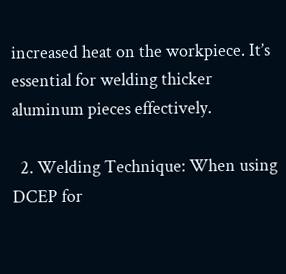increased heat on the workpiece. It’s essential for welding thicker aluminum pieces effectively.

  2. Welding Technique: When using DCEP for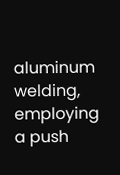aluminum welding, employing a push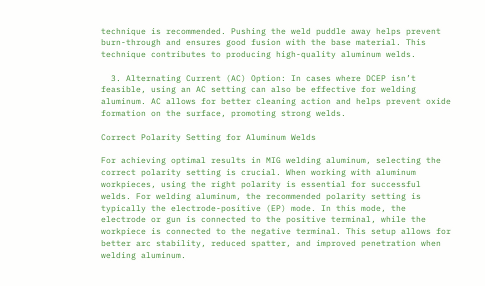technique is recommended. Pushing the weld puddle away helps prevent burn-through and ensures good fusion with the base material. This technique contributes to producing high-quality aluminum welds.

  3. Alternating Current (AC) Option: In cases where DCEP isn’t feasible, using an AC setting can also be effective for welding aluminum. AC allows for better cleaning action and helps prevent oxide formation on the surface, promoting strong welds.

Correct Polarity Setting for Aluminum Welds

For achieving optimal results in MIG welding aluminum, selecting the correct polarity setting is crucial. When working with aluminum workpieces, using the right polarity is essential for successful welds. For welding aluminum, the recommended polarity setting is typically the electrode-positive (EP) mode. In this mode, the electrode or gun is connected to the positive terminal, while the workpiece is connected to the negative terminal. This setup allows for better arc stability, reduced spatter, and improved penetration when welding aluminum.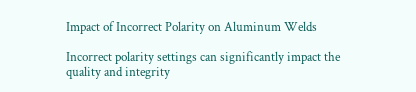Impact of Incorrect Polarity on Aluminum Welds

Incorrect polarity settings can significantly impact the quality and integrity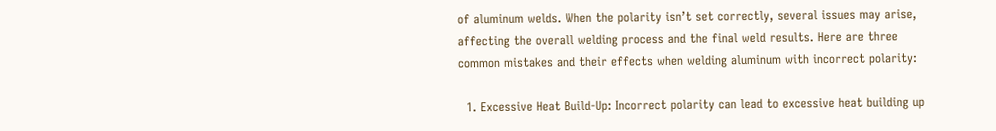of aluminum welds. When the polarity isn’t set correctly, several issues may arise, affecting the overall welding process and the final weld results. Here are three common mistakes and their effects when welding aluminum with incorrect polarity:

  1. Excessive Heat Build-Up: Incorrect polarity can lead to excessive heat building up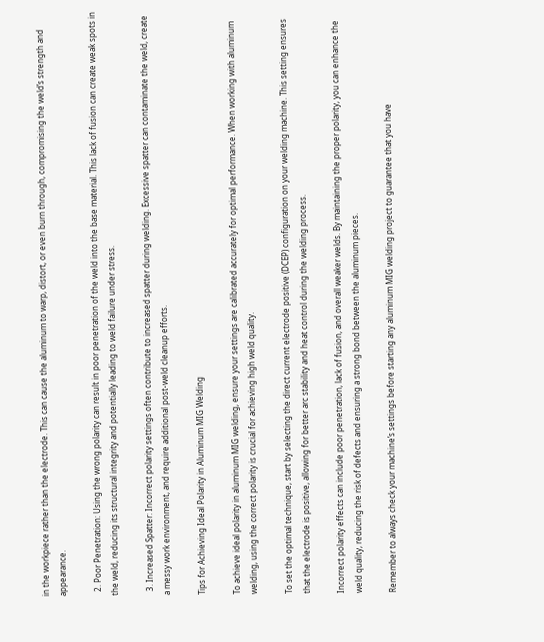in the workpiece rather than the electrode. This can cause the aluminum to warp, distort, or even burn through, compromising the weld’s strength and appearance.

  2. Poor Penetration: Using the wrong polarity can result in poor penetration of the weld into the base material. This lack of fusion can create weak spots in the weld, reducing its structural integrity and potentially leading to weld failure under stress.

  3. Increased Spatter: Incorrect polarity settings often contribute to increased spatter during welding. Excessive spatter can contaminate the weld, create a messy work environment, and require additional post-weld cleanup efforts.

Tips for Achieving Ideal Polarity in Aluminum MIG Welding

To achieve ideal polarity in aluminum MIG welding, ensure your settings are calibrated accurately for optimal performance. When working with aluminum welding, using the correct polarity is crucial for achieving high weld quality.

To set the optimal technique, start by selecting the direct current electrode positive (DCEP) configuration on your welding machine. This setting ensures that the electrode is positive, allowing for better arc stability and heat control during the welding process.

Incorrect polarity effects can include poor penetration, lack of fusion, and overall weaker welds. By maintaining the proper polarity, you can enhance the weld quality, reducing the risk of defects and ensuring a strong bond between the aluminum pieces.

Remember to always check your machine’s settings before starting any aluminum MIG welding project to guarantee that you have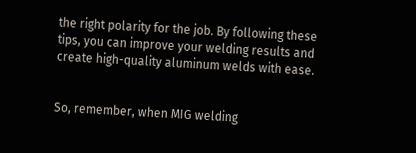the right polarity for the job. By following these tips, you can improve your welding results and create high-quality aluminum welds with ease.


So, remember, when MIG welding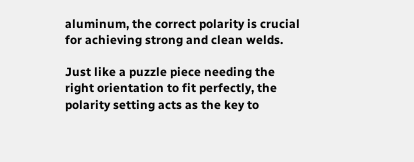aluminum, the correct polarity is crucial for achieving strong and clean welds.

Just like a puzzle piece needing the right orientation to fit perfectly, the polarity setting acts as the key to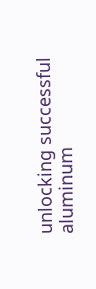unlocking successful aluminum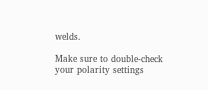welds.

Make sure to double-check your polarity settings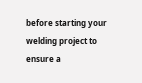before starting your welding project to ensure a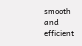smooth and efficient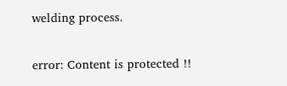welding process.

error: Content is protected !!